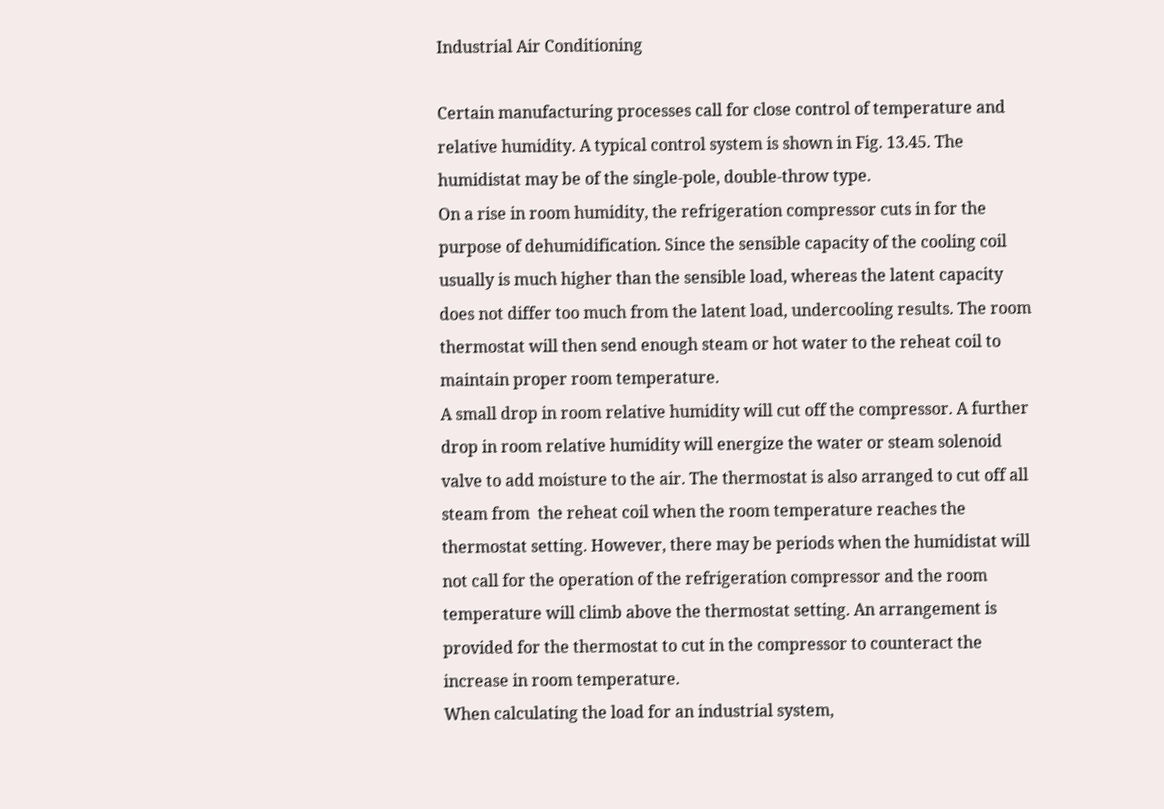Industrial Air Conditioning

Certain manufacturing processes call for close control of temperature and relative humidity. A typical control system is shown in Fig. 13.45. The humidistat may be of the single-pole, double-throw type.
On a rise in room humidity, the refrigeration compressor cuts in for the purpose of dehumidification. Since the sensible capacity of the cooling coil usually is much higher than the sensible load, whereas the latent capacity does not differ too much from the latent load, undercooling results. The room thermostat will then send enough steam or hot water to the reheat coil to maintain proper room temperature.
A small drop in room relative humidity will cut off the compressor. A further drop in room relative humidity will energize the water or steam solenoid valve to add moisture to the air. The thermostat is also arranged to cut off all steam from  the reheat coil when the room temperature reaches the thermostat setting. However, there may be periods when the humidistat will not call for the operation of the refrigeration compressor and the room temperature will climb above the thermostat setting. An arrangement is provided for the thermostat to cut in the compressor to counteract the increase in room temperature.
When calculating the load for an industrial system,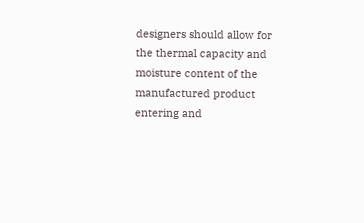designers should allow for the thermal capacity and moisture content of the manufactured product entering and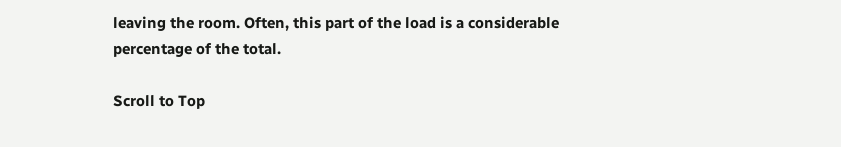leaving the room. Often, this part of the load is a considerable percentage of the total.

Scroll to Top